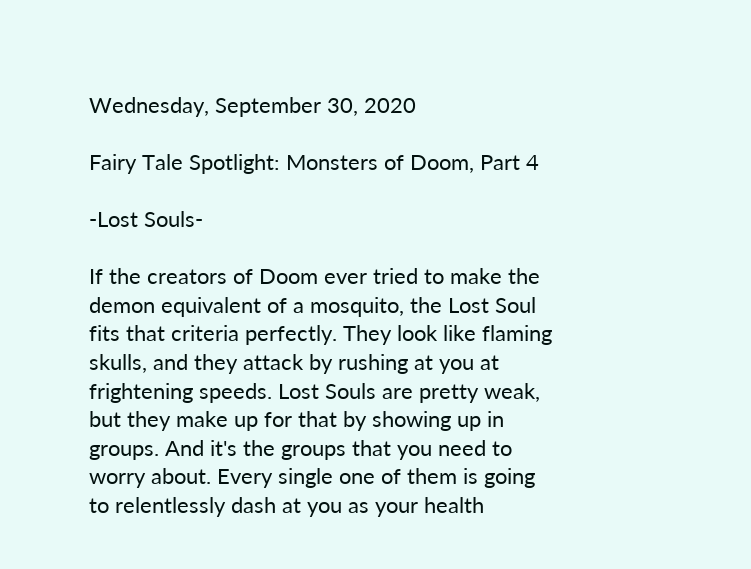Wednesday, September 30, 2020

Fairy Tale Spotlight: Monsters of Doom, Part 4

-Lost Souls-

If the creators of Doom ever tried to make the demon equivalent of a mosquito, the Lost Soul fits that criteria perfectly. They look like flaming skulls, and they attack by rushing at you at frightening speeds. Lost Souls are pretty weak, but they make up for that by showing up in groups. And it's the groups that you need to worry about. Every single one of them is going to relentlessly dash at you as your health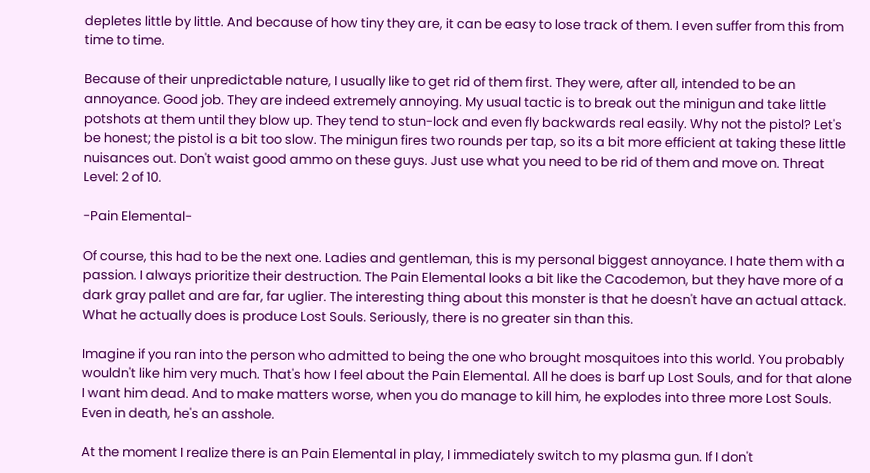depletes little by little. And because of how tiny they are, it can be easy to lose track of them. I even suffer from this from time to time.

Because of their unpredictable nature, I usually like to get rid of them first. They were, after all, intended to be an annoyance. Good job. They are indeed extremely annoying. My usual tactic is to break out the minigun and take little potshots at them until they blow up. They tend to stun-lock and even fly backwards real easily. Why not the pistol? Let's be honest; the pistol is a bit too slow. The minigun fires two rounds per tap, so its a bit more efficient at taking these little nuisances out. Don't waist good ammo on these guys. Just use what you need to be rid of them and move on. Threat Level: 2 of 10.

-Pain Elemental-

Of course, this had to be the next one. Ladies and gentleman, this is my personal biggest annoyance. I hate them with a passion. I always prioritize their destruction. The Pain Elemental looks a bit like the Cacodemon, but they have more of a dark gray pallet and are far, far uglier. The interesting thing about this monster is that he doesn't have an actual attack. What he actually does is produce Lost Souls. Seriously, there is no greater sin than this.

Imagine if you ran into the person who admitted to being the one who brought mosquitoes into this world. You probably wouldn't like him very much. That's how I feel about the Pain Elemental. All he does is barf up Lost Souls, and for that alone I want him dead. And to make matters worse, when you do manage to kill him, he explodes into three more Lost Souls. Even in death, he's an asshole.

At the moment I realize there is an Pain Elemental in play, I immediately switch to my plasma gun. If I don't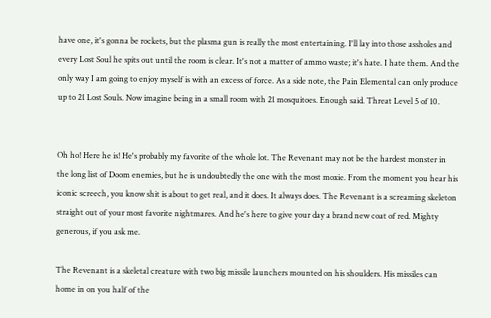have one, it's gonna be rockets, but the plasma gun is really the most entertaining. I'll lay into those assholes and every Lost Soul he spits out until the room is clear. It's not a matter of ammo waste; it's hate. I hate them. And the only way I am going to enjoy myself is with an excess of force. As a side note, the Pain Elemental can only produce up to 21 Lost Souls. Now imagine being in a small room with 21 mosquitoes. Enough said. Threat Level 5 of 10.


Oh ho! Here he is! He's probably my favorite of the whole lot. The Revenant may not be the hardest monster in the long list of Doom enemies, but he is undoubtedly the one with the most moxie. From the moment you hear his iconic screech, you know shit is about to get real, and it does. It always does. The Revenant is a screaming skeleton straight out of your most favorite nightmares. And he's here to give your day a brand new coat of red. Mighty generous, if you ask me.

The Revenant is a skeletal creature with two big missile launchers mounted on his shoulders. His missiles can home in on you half of the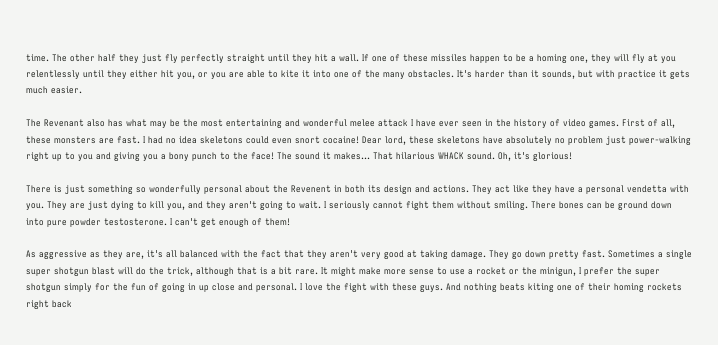time. The other half they just fly perfectly straight until they hit a wall. If one of these missiles happen to be a homing one, they will fly at you relentlessly until they either hit you, or you are able to kite it into one of the many obstacles. It's harder than it sounds, but with practice it gets much easier.

The Revenant also has what may be the most entertaining and wonderful melee attack I have ever seen in the history of video games. First of all, these monsters are fast. I had no idea skeletons could even snort cocaine! Dear lord, these skeletons have absolutely no problem just power-walking right up to you and giving you a bony punch to the face! The sound it makes... That hilarious WHACK sound. Oh, it's glorious!

There is just something so wonderfully personal about the Revenent in both its design and actions. They act like they have a personal vendetta with you. They are just dying to kill you, and they aren't going to wait. I seriously cannot fight them without smiling. There bones can be ground down into pure powder testosterone. I can't get enough of them!

As aggressive as they are, it's all balanced with the fact that they aren't very good at taking damage. They go down pretty fast. Sometimes a single super shotgun blast will do the trick, although that is a bit rare. It might make more sense to use a rocket or the minigun, I prefer the super shotgun simply for the fun of going in up close and personal. I love the fight with these guys. And nothing beats kiting one of their homing rockets right back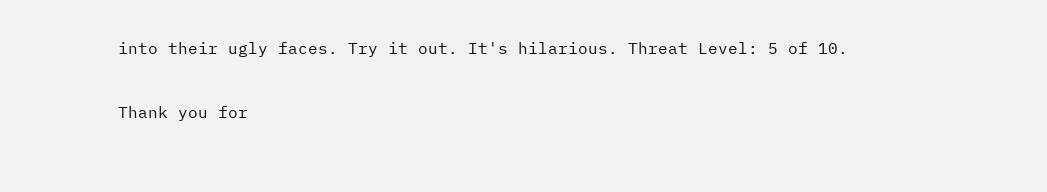into their ugly faces. Try it out. It's hilarious. Threat Level: 5 of 10.

Thank you for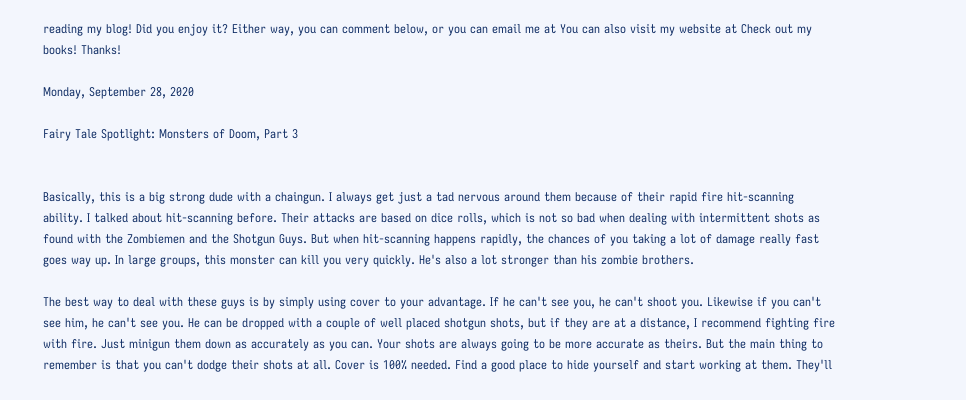reading my blog! Did you enjoy it? Either way, you can comment below, or you can email me at You can also visit my website at Check out my books! Thanks!

Monday, September 28, 2020

Fairy Tale Spotlight: Monsters of Doom, Part 3


Basically, this is a big strong dude with a chaingun. I always get just a tad nervous around them because of their rapid fire hit-scanning ability. I talked about hit-scanning before. Their attacks are based on dice rolls, which is not so bad when dealing with intermittent shots as found with the Zombiemen and the Shotgun Guys. But when hit-scanning happens rapidly, the chances of you taking a lot of damage really fast goes way up. In large groups, this monster can kill you very quickly. He's also a lot stronger than his zombie brothers.

The best way to deal with these guys is by simply using cover to your advantage. If he can't see you, he can't shoot you. Likewise if you can't see him, he can't see you. He can be dropped with a couple of well placed shotgun shots, but if they are at a distance, I recommend fighting fire with fire. Just minigun them down as accurately as you can. Your shots are always going to be more accurate as theirs. But the main thing to remember is that you can't dodge their shots at all. Cover is 100% needed. Find a good place to hide yourself and start working at them. They'll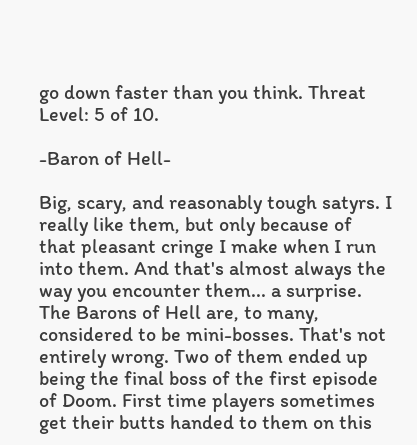go down faster than you think. Threat Level: 5 of 10.

-Baron of Hell-

Big, scary, and reasonably tough satyrs. I really like them, but only because of that pleasant cringe I make when I run into them. And that's almost always the way you encounter them... a surprise. The Barons of Hell are, to many, considered to be mini-bosses. That's not entirely wrong. Two of them ended up being the final boss of the first episode of Doom. First time players sometimes get their butts handed to them on this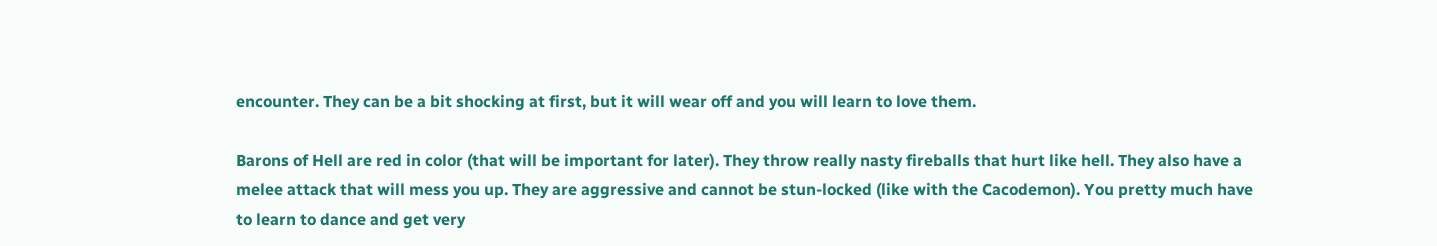encounter. They can be a bit shocking at first, but it will wear off and you will learn to love them.

Barons of Hell are red in color (that will be important for later). They throw really nasty fireballs that hurt like hell. They also have a melee attack that will mess you up. They are aggressive and cannot be stun-locked (like with the Cacodemon). You pretty much have to learn to dance and get very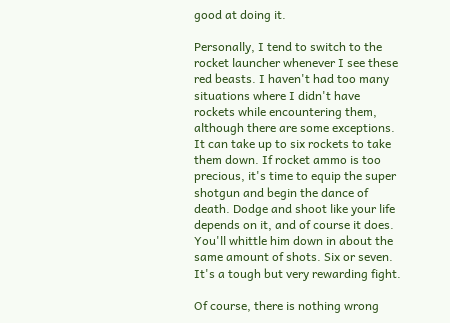good at doing it.

Personally, I tend to switch to the rocket launcher whenever I see these red beasts. I haven't had too many situations where I didn't have rockets while encountering them, although there are some exceptions. It can take up to six rockets to take them down. If rocket ammo is too precious, it's time to equip the super shotgun and begin the dance of death. Dodge and shoot like your life depends on it, and of course it does. You'll whittle him down in about the same amount of shots. Six or seven. It's a tough but very rewarding fight.

Of course, there is nothing wrong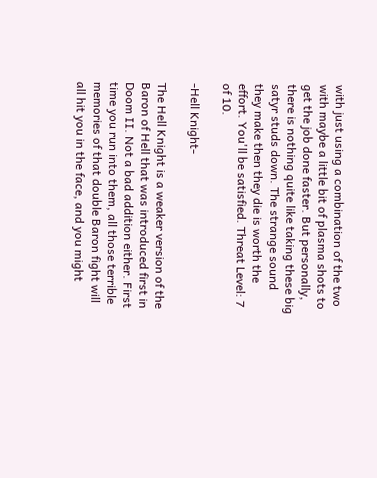with just using a combination of the two with maybe a little bit of plasma shots to get the job done faster. But personally, there is nothing quite like taking these big satyr studs down. The strange sound they make then they die is worth the effort. You'll be satisfied. Threat Level: 7 of 10.

-Hell Knight-

The Hell Knight is a weaker version of the Baron of Hell that was introduced first in Doom II. Not a bad addition either. First time you run into them, all those terrible memories of that double Baron fight will all hit you in the face, and you might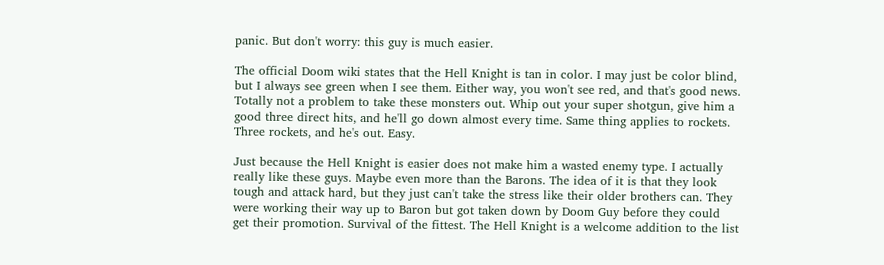panic. But don't worry: this guy is much easier.

The official Doom wiki states that the Hell Knight is tan in color. I may just be color blind, but I always see green when I see them. Either way, you won't see red, and that's good news. Totally not a problem to take these monsters out. Whip out your super shotgun, give him a good three direct hits, and he'll go down almost every time. Same thing applies to rockets. Three rockets, and he's out. Easy.

Just because the Hell Knight is easier does not make him a wasted enemy type. I actually really like these guys. Maybe even more than the Barons. The idea of it is that they look tough and attack hard, but they just can't take the stress like their older brothers can. They were working their way up to Baron but got taken down by Doom Guy before they could get their promotion. Survival of the fittest. The Hell Knight is a welcome addition to the list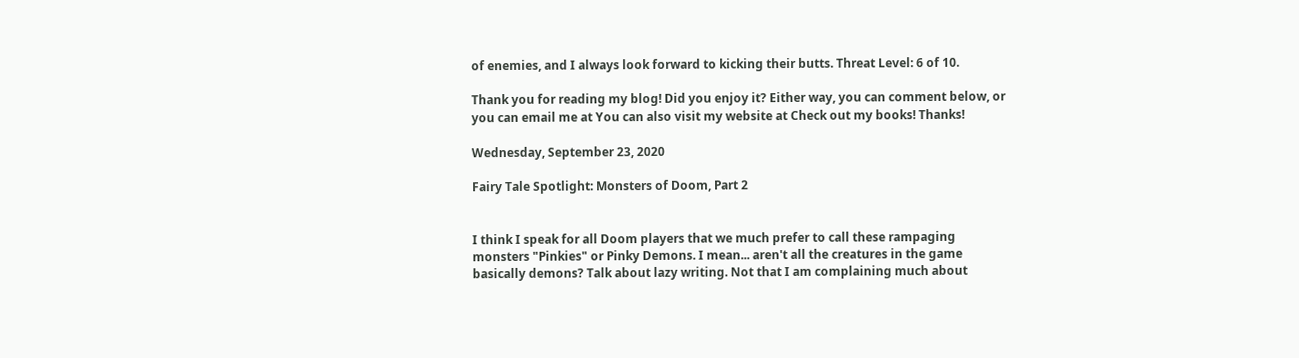of enemies, and I always look forward to kicking their butts. Threat Level: 6 of 10.

Thank you for reading my blog! Did you enjoy it? Either way, you can comment below, or you can email me at You can also visit my website at Check out my books! Thanks!

Wednesday, September 23, 2020

Fairy Tale Spotlight: Monsters of Doom, Part 2


I think I speak for all Doom players that we much prefer to call these rampaging monsters "Pinkies" or Pinky Demons. I mean... aren't all the creatures in the game basically demons? Talk about lazy writing. Not that I am complaining much about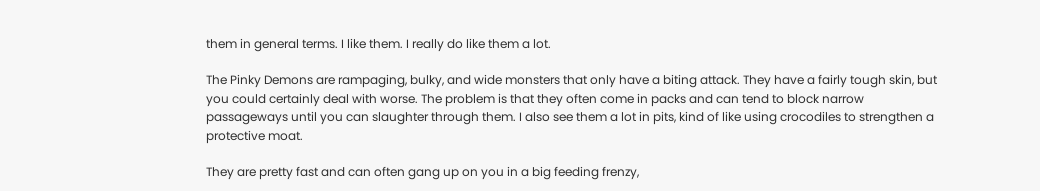them in general terms. I like them. I really do like them a lot.

The Pinky Demons are rampaging, bulky, and wide monsters that only have a biting attack. They have a fairly tough skin, but you could certainly deal with worse. The problem is that they often come in packs and can tend to block narrow passageways until you can slaughter through them. I also see them a lot in pits, kind of like using crocodiles to strengthen a protective moat.

They are pretty fast and can often gang up on you in a big feeding frenzy,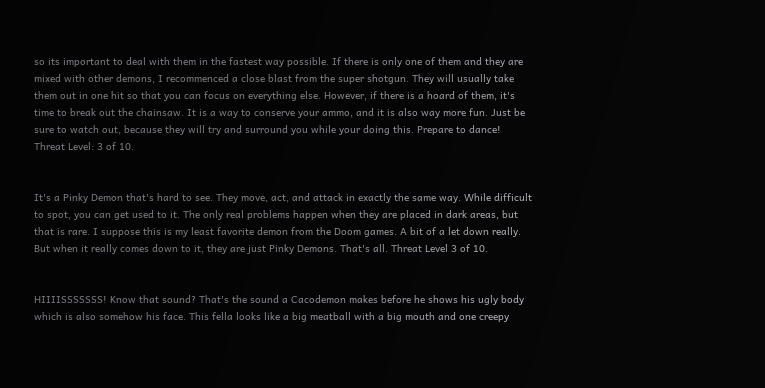so its important to deal with them in the fastest way possible. If there is only one of them and they are mixed with other demons, I recommenced a close blast from the super shotgun. They will usually take them out in one hit so that you can focus on everything else. However, if there is a hoard of them, it's time to break out the chainsaw. It is a way to conserve your ammo, and it is also way more fun. Just be sure to watch out, because they will try and surround you while your doing this. Prepare to dance! Threat Level: 3 of 10.


It's a Pinky Demon that's hard to see. They move, act, and attack in exactly the same way. While difficult to spot, you can get used to it. The only real problems happen when they are placed in dark areas, but that is rare. I suppose this is my least favorite demon from the Doom games. A bit of a let down really. But when it really comes down to it, they are just Pinky Demons. That's all. Threat Level 3 of 10.


HIIIISSSSSSS! Know that sound? That's the sound a Cacodemon makes before he shows his ugly body which is also somehow his face. This fella looks like a big meatball with a big mouth and one creepy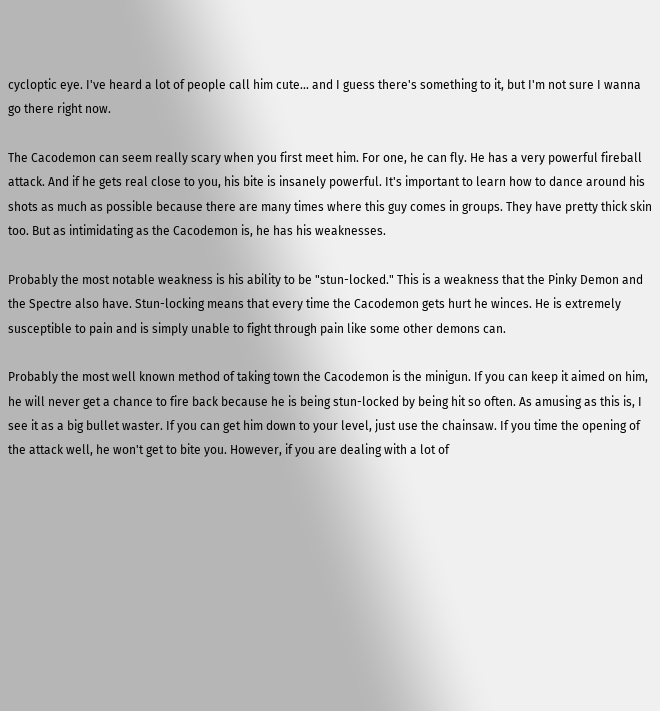cycloptic eye. I've heard a lot of people call him cute... and I guess there's something to it, but I'm not sure I wanna go there right now.

The Cacodemon can seem really scary when you first meet him. For one, he can fly. He has a very powerful fireball attack. And if he gets real close to you, his bite is insanely powerful. It's important to learn how to dance around his shots as much as possible because there are many times where this guy comes in groups. They have pretty thick skin too. But as intimidating as the Cacodemon is, he has his weaknesses.

Probably the most notable weakness is his ability to be "stun-locked." This is a weakness that the Pinky Demon and the Spectre also have. Stun-locking means that every time the Cacodemon gets hurt he winces. He is extremely susceptible to pain and is simply unable to fight through pain like some other demons can.

Probably the most well known method of taking town the Cacodemon is the minigun. If you can keep it aimed on him, he will never get a chance to fire back because he is being stun-locked by being hit so often. As amusing as this is, I see it as a big bullet waster. If you can get him down to your level, just use the chainsaw. If you time the opening of the attack well, he won't get to bite you. However, if you are dealing with a lot of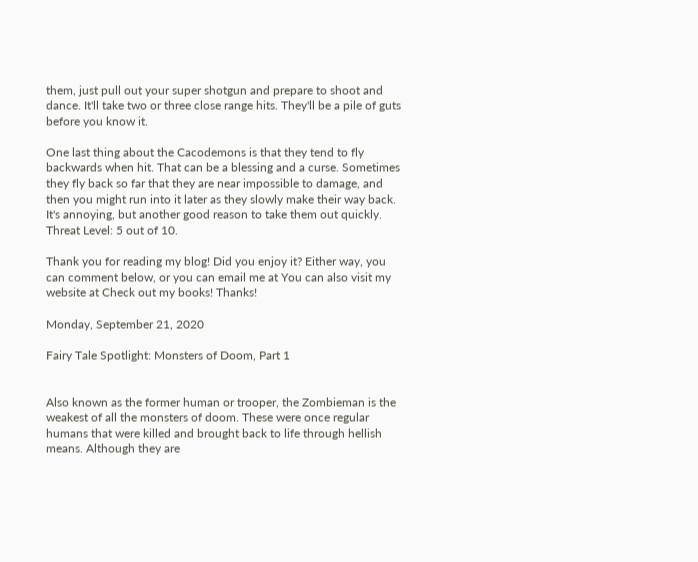them, just pull out your super shotgun and prepare to shoot and dance. It'll take two or three close range hits. They'll be a pile of guts before you know it.

One last thing about the Cacodemons is that they tend to fly backwards when hit. That can be a blessing and a curse. Sometimes they fly back so far that they are near impossible to damage, and then you might run into it later as they slowly make their way back. It's annoying, but another good reason to take them out quickly. Threat Level: 5 out of 10.

Thank you for reading my blog! Did you enjoy it? Either way, you can comment below, or you can email me at You can also visit my website at Check out my books! Thanks!

Monday, September 21, 2020

Fairy Tale Spotlight: Monsters of Doom, Part 1


Also known as the former human or trooper, the Zombieman is the weakest of all the monsters of doom. These were once regular humans that were killed and brought back to life through hellish means. Although they are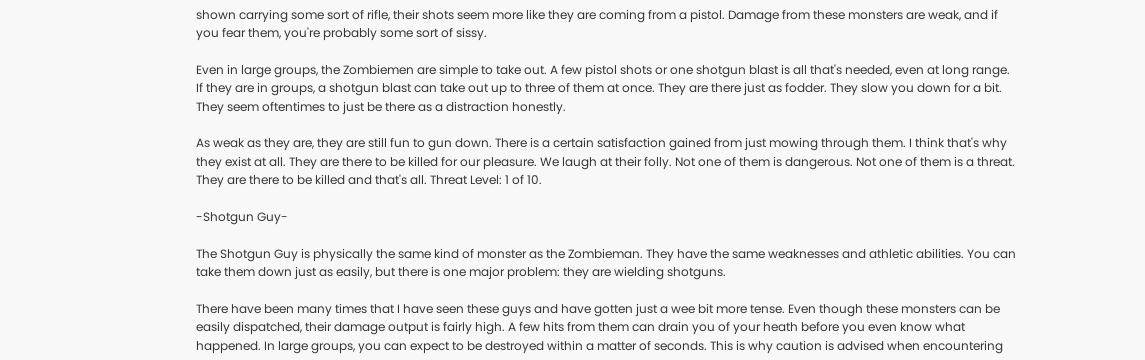shown carrying some sort of rifle, their shots seem more like they are coming from a pistol. Damage from these monsters are weak, and if you fear them, you're probably some sort of sissy.

Even in large groups, the Zombiemen are simple to take out. A few pistol shots or one shotgun blast is all that's needed, even at long range. If they are in groups, a shotgun blast can take out up to three of them at once. They are there just as fodder. They slow you down for a bit. They seem oftentimes to just be there as a distraction honestly.

As weak as they are, they are still fun to gun down. There is a certain satisfaction gained from just mowing through them. I think that's why they exist at all. They are there to be killed for our pleasure. We laugh at their folly. Not one of them is dangerous. Not one of them is a threat. They are there to be killed and that's all. Threat Level: 1 of 10.

-Shotgun Guy-

The Shotgun Guy is physically the same kind of monster as the Zombieman. They have the same weaknesses and athletic abilities. You can take them down just as easily, but there is one major problem: they are wielding shotguns.

There have been many times that I have seen these guys and have gotten just a wee bit more tense. Even though these monsters can be easily dispatched, their damage output is fairly high. A few hits from them can drain you of your heath before you even know what happened. In large groups, you can expect to be destroyed within a matter of seconds. This is why caution is advised when encountering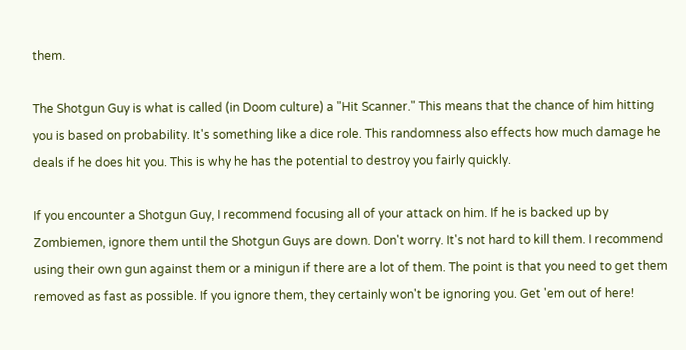them.

The Shotgun Guy is what is called (in Doom culture) a "Hit Scanner." This means that the chance of him hitting you is based on probability. It's something like a dice role. This randomness also effects how much damage he deals if he does hit you. This is why he has the potential to destroy you fairly quickly.

If you encounter a Shotgun Guy, I recommend focusing all of your attack on him. If he is backed up by Zombiemen, ignore them until the Shotgun Guys are down. Don't worry. It's not hard to kill them. I recommend using their own gun against them or a minigun if there are a lot of them. The point is that you need to get them removed as fast as possible. If you ignore them, they certainly won't be ignoring you. Get 'em out of here!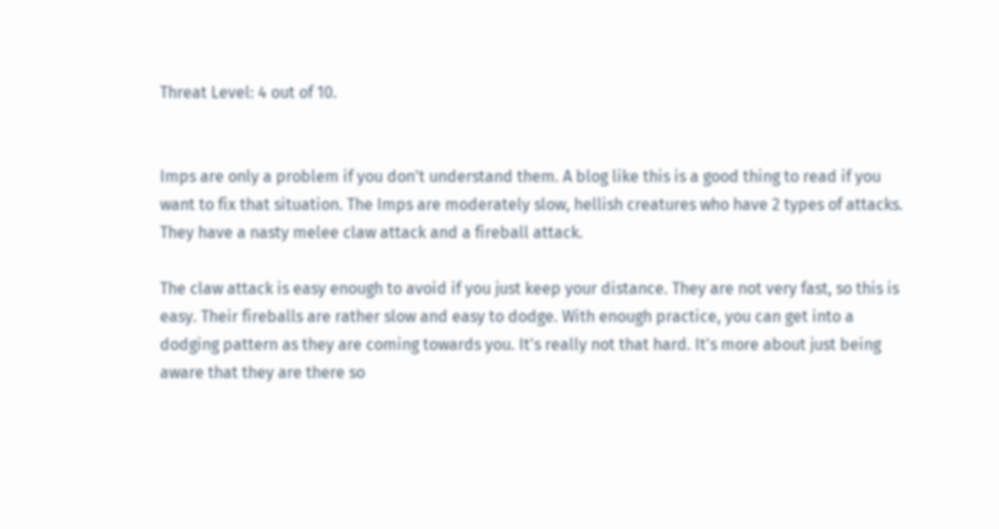Threat Level: 4 out of 10.


Imps are only a problem if you don't understand them. A blog like this is a good thing to read if you want to fix that situation. The Imps are moderately slow, hellish creatures who have 2 types of attacks. They have a nasty melee claw attack and a fireball attack.

The claw attack is easy enough to avoid if you just keep your distance. They are not very fast, so this is easy. Their fireballs are rather slow and easy to dodge. With enough practice, you can get into a dodging pattern as they are coming towards you. It's really not that hard. It's more about just being aware that they are there so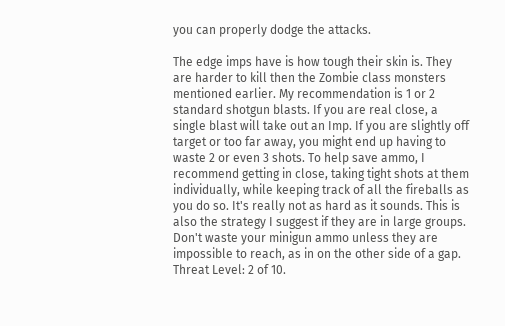you can properly dodge the attacks.

The edge imps have is how tough their skin is. They are harder to kill then the Zombie class monsters mentioned earlier. My recommendation is 1 or 2 standard shotgun blasts. If you are real close, a single blast will take out an Imp. If you are slightly off target or too far away, you might end up having to waste 2 or even 3 shots. To help save ammo, I recommend getting in close, taking tight shots at them individually, while keeping track of all the fireballs as you do so. It's really not as hard as it sounds. This is also the strategy I suggest if they are in large groups. Don't waste your minigun ammo unless they are impossible to reach, as in on the other side of a gap. Threat Level: 2 of 10.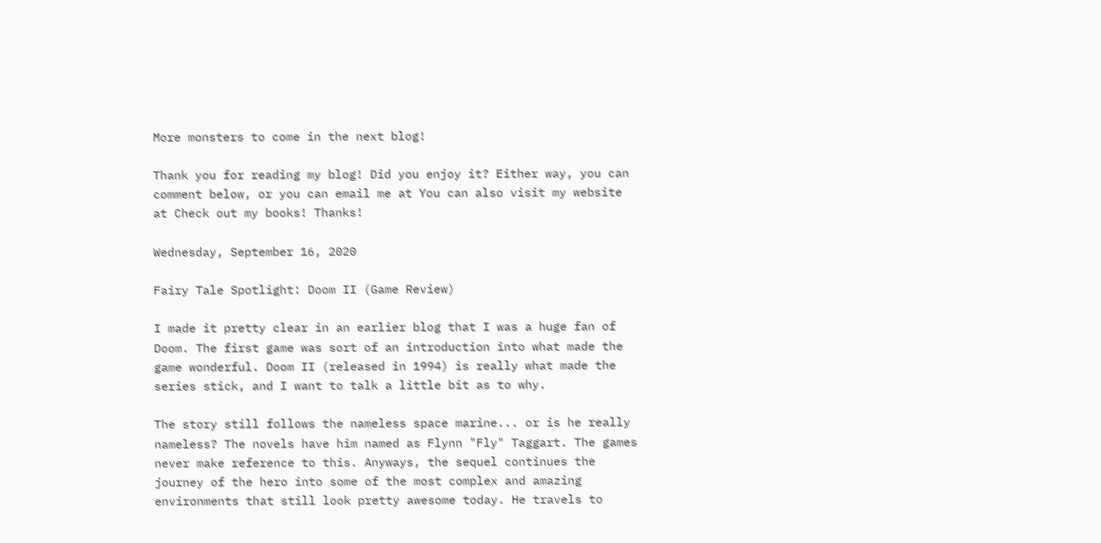More monsters to come in the next blog!

Thank you for reading my blog! Did you enjoy it? Either way, you can comment below, or you can email me at You can also visit my website at Check out my books! Thanks!

Wednesday, September 16, 2020

Fairy Tale Spotlight: Doom II (Game Review)

I made it pretty clear in an earlier blog that I was a huge fan of Doom. The first game was sort of an introduction into what made the game wonderful. Doom II (released in 1994) is really what made the series stick, and I want to talk a little bit as to why.

The story still follows the nameless space marine... or is he really nameless? The novels have him named as Flynn "Fly" Taggart. The games never make reference to this. Anyways, the sequel continues the journey of the hero into some of the most complex and amazing environments that still look pretty awesome today. He travels to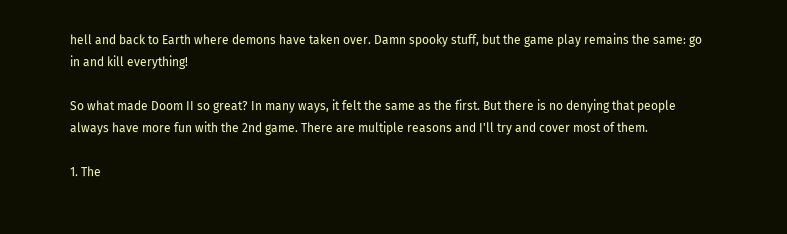hell and back to Earth where demons have taken over. Damn spooky stuff, but the game play remains the same: go in and kill everything!

So what made Doom II so great? In many ways, it felt the same as the first. But there is no denying that people always have more fun with the 2nd game. There are multiple reasons and I'll try and cover most of them.

1. The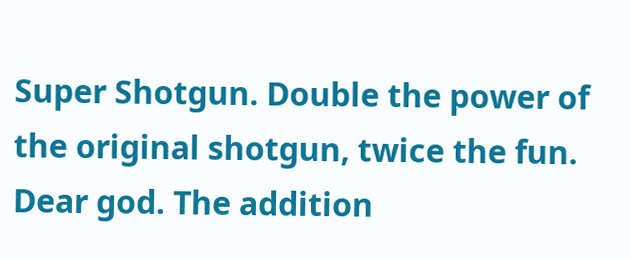Super Shotgun. Double the power of the original shotgun, twice the fun. Dear god. The addition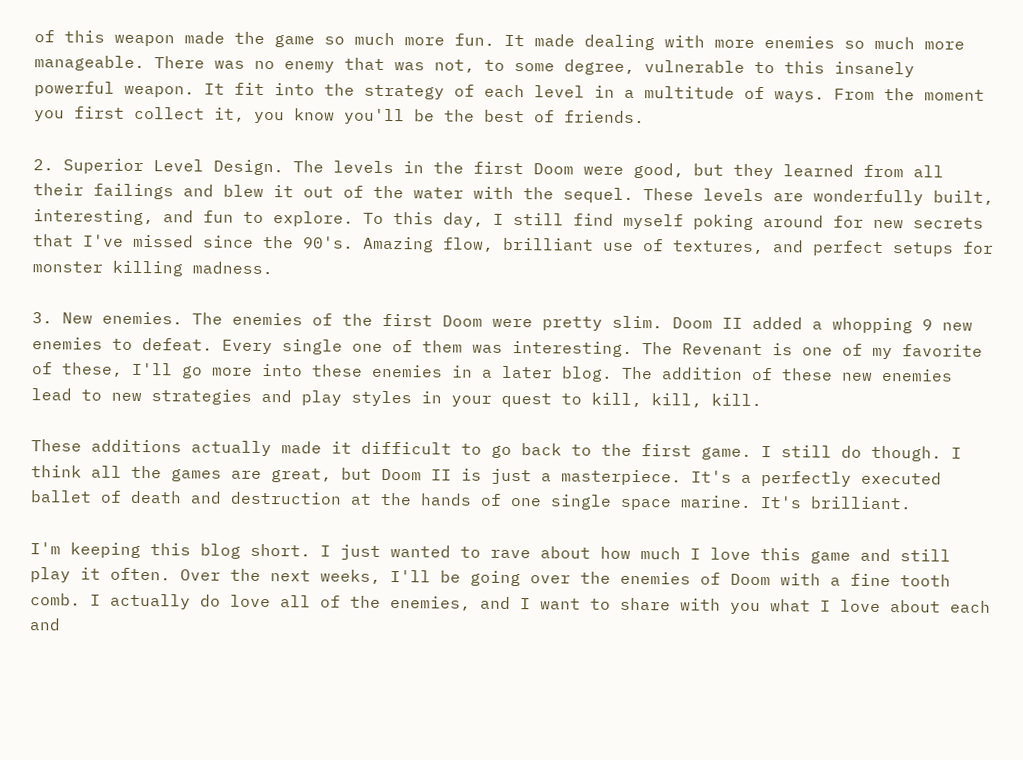of this weapon made the game so much more fun. It made dealing with more enemies so much more manageable. There was no enemy that was not, to some degree, vulnerable to this insanely powerful weapon. It fit into the strategy of each level in a multitude of ways. From the moment you first collect it, you know you'll be the best of friends.

2. Superior Level Design. The levels in the first Doom were good, but they learned from all their failings and blew it out of the water with the sequel. These levels are wonderfully built, interesting, and fun to explore. To this day, I still find myself poking around for new secrets that I've missed since the 90's. Amazing flow, brilliant use of textures, and perfect setups for monster killing madness.

3. New enemies. The enemies of the first Doom were pretty slim. Doom II added a whopping 9 new enemies to defeat. Every single one of them was interesting. The Revenant is one of my favorite of these, I'll go more into these enemies in a later blog. The addition of these new enemies lead to new strategies and play styles in your quest to kill, kill, kill.

These additions actually made it difficult to go back to the first game. I still do though. I think all the games are great, but Doom II is just a masterpiece. It's a perfectly executed ballet of death and destruction at the hands of one single space marine. It's brilliant.

I'm keeping this blog short. I just wanted to rave about how much I love this game and still play it often. Over the next weeks, I'll be going over the enemies of Doom with a fine tooth comb. I actually do love all of the enemies, and I want to share with you what I love about each and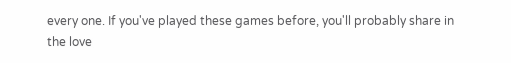every one. If you've played these games before, you'll probably share in the love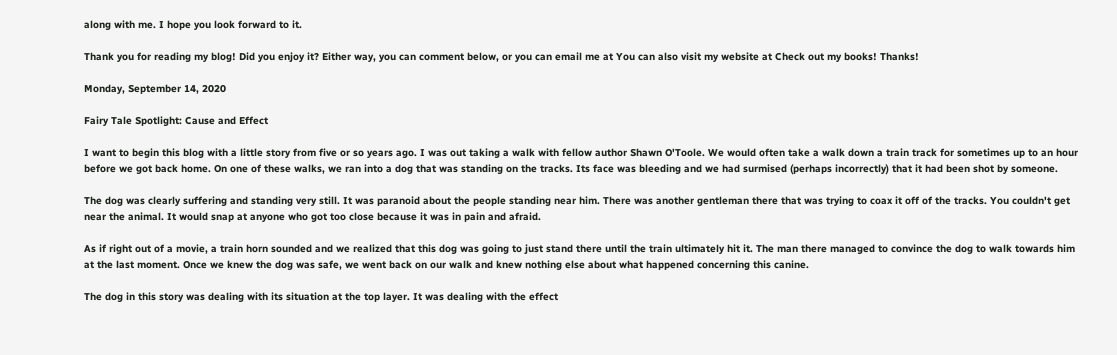along with me. I hope you look forward to it.

Thank you for reading my blog! Did you enjoy it? Either way, you can comment below, or you can email me at You can also visit my website at Check out my books! Thanks!

Monday, September 14, 2020

Fairy Tale Spotlight: Cause and Effect

I want to begin this blog with a little story from five or so years ago. I was out taking a walk with fellow author Shawn O'Toole. We would often take a walk down a train track for sometimes up to an hour before we got back home. On one of these walks, we ran into a dog that was standing on the tracks. Its face was bleeding and we had surmised (perhaps incorrectly) that it had been shot by someone.

The dog was clearly suffering and standing very still. It was paranoid about the people standing near him. There was another gentleman there that was trying to coax it off of the tracks. You couldn't get near the animal. It would snap at anyone who got too close because it was in pain and afraid.

As if right out of a movie, a train horn sounded and we realized that this dog was going to just stand there until the train ultimately hit it. The man there managed to convince the dog to walk towards him at the last moment. Once we knew the dog was safe, we went back on our walk and knew nothing else about what happened concerning this canine.

The dog in this story was dealing with its situation at the top layer. It was dealing with the effect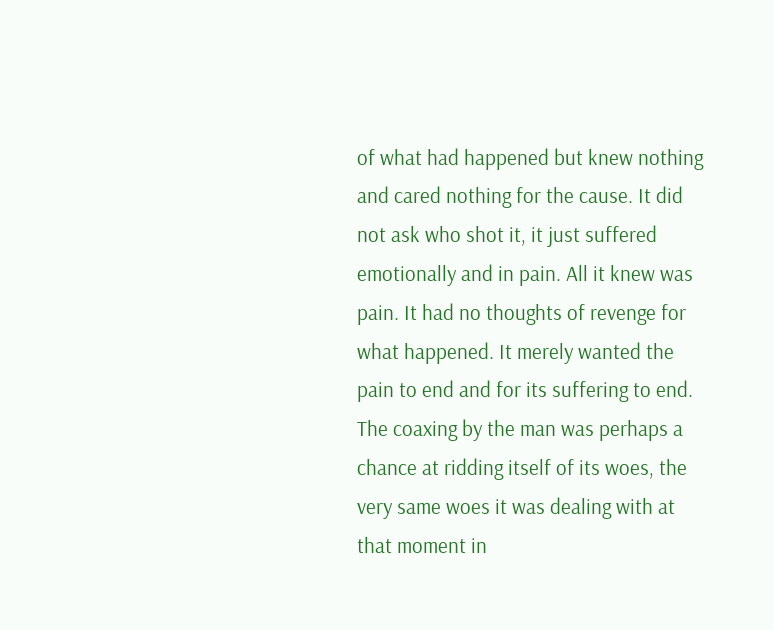of what had happened but knew nothing and cared nothing for the cause. It did not ask who shot it, it just suffered emotionally and in pain. All it knew was pain. It had no thoughts of revenge for what happened. It merely wanted the pain to end and for its suffering to end. The coaxing by the man was perhaps a chance at ridding itself of its woes, the very same woes it was dealing with at that moment in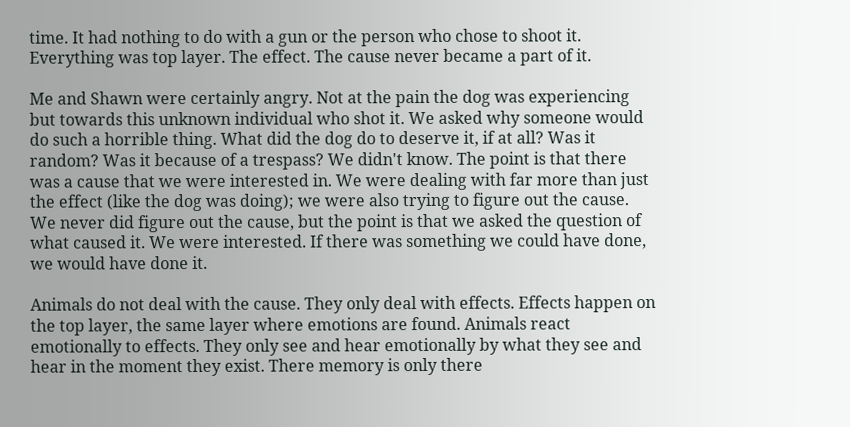time. It had nothing to do with a gun or the person who chose to shoot it. Everything was top layer. The effect. The cause never became a part of it.

Me and Shawn were certainly angry. Not at the pain the dog was experiencing but towards this unknown individual who shot it. We asked why someone would do such a horrible thing. What did the dog do to deserve it, if at all? Was it random? Was it because of a trespass? We didn't know. The point is that there was a cause that we were interested in. We were dealing with far more than just the effect (like the dog was doing); we were also trying to figure out the cause. We never did figure out the cause, but the point is that we asked the question of what caused it. We were interested. If there was something we could have done, we would have done it.

Animals do not deal with the cause. They only deal with effects. Effects happen on the top layer, the same layer where emotions are found. Animals react emotionally to effects. They only see and hear emotionally by what they see and hear in the moment they exist. There memory is only there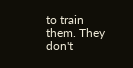to train them. They don't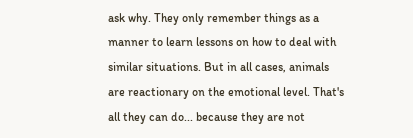ask why. They only remember things as a manner to learn lessons on how to deal with similar situations. But in all cases, animals are reactionary on the emotional level. That's all they can do... because they are not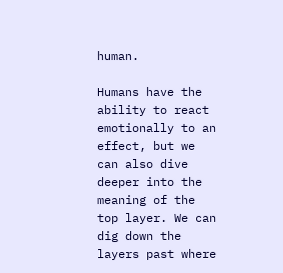human.

Humans have the ability to react emotionally to an effect, but we can also dive deeper into the meaning of the top layer. We can dig down the layers past where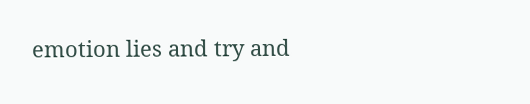emotion lies and try and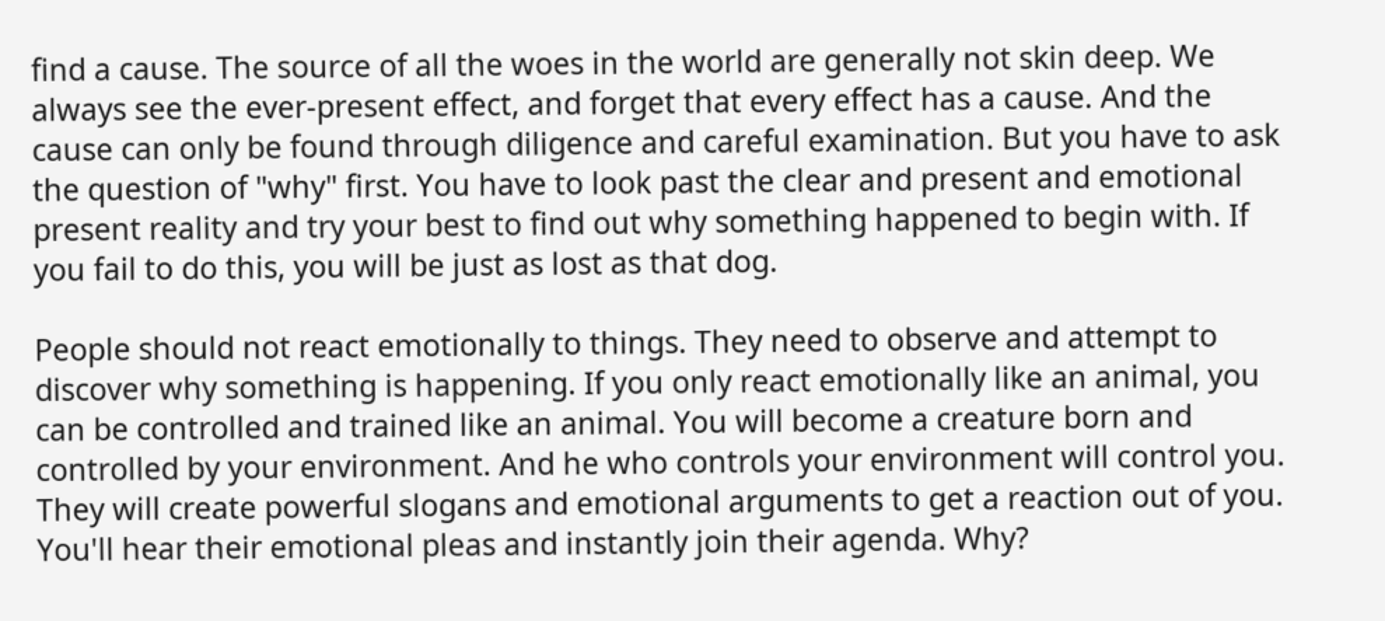find a cause. The source of all the woes in the world are generally not skin deep. We always see the ever-present effect, and forget that every effect has a cause. And the cause can only be found through diligence and careful examination. But you have to ask the question of "why" first. You have to look past the clear and present and emotional present reality and try your best to find out why something happened to begin with. If you fail to do this, you will be just as lost as that dog.

People should not react emotionally to things. They need to observe and attempt to discover why something is happening. If you only react emotionally like an animal, you can be controlled and trained like an animal. You will become a creature born and controlled by your environment. And he who controls your environment will control you. They will create powerful slogans and emotional arguments to get a reaction out of you. You'll hear their emotional pleas and instantly join their agenda. Why?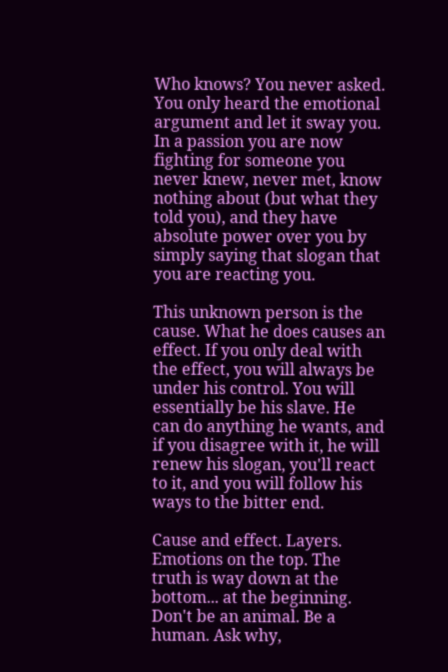Who knows? You never asked. You only heard the emotional argument and let it sway you. In a passion you are now fighting for someone you never knew, never met, know nothing about (but what they told you), and they have absolute power over you by simply saying that slogan that you are reacting you.

This unknown person is the cause. What he does causes an effect. If you only deal with the effect, you will always be under his control. You will essentially be his slave. He can do anything he wants, and if you disagree with it, he will renew his slogan, you'll react to it, and you will follow his ways to the bitter end.

Cause and effect. Layers. Emotions on the top. The truth is way down at the bottom... at the beginning. Don't be an animal. Be a human. Ask why,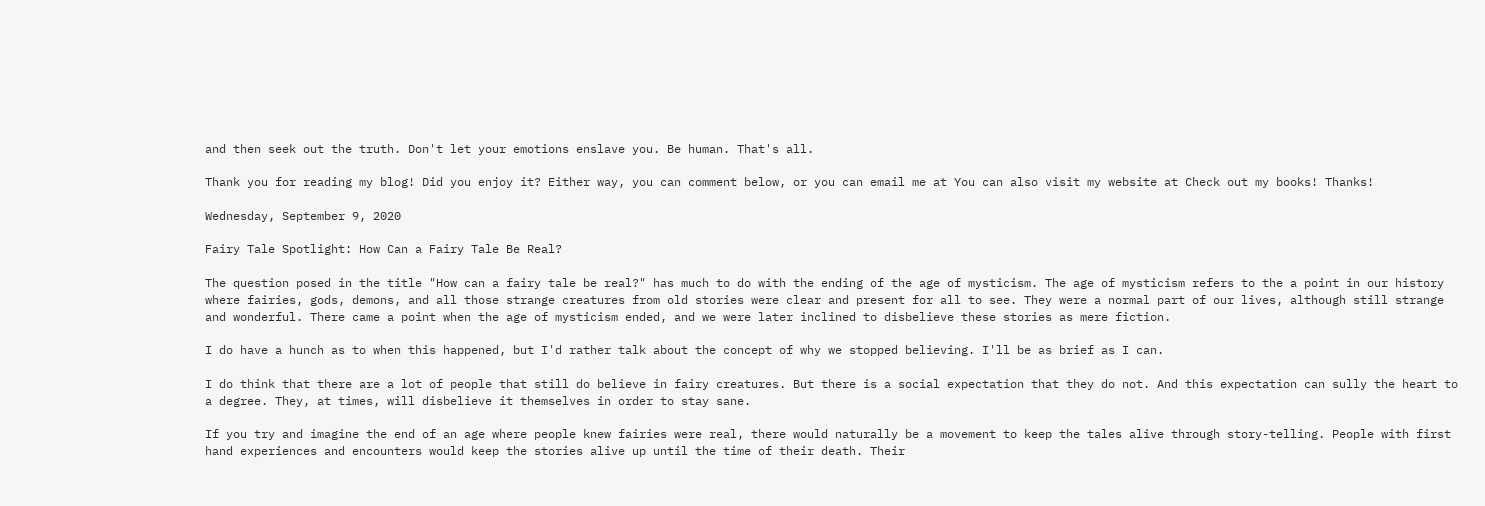and then seek out the truth. Don't let your emotions enslave you. Be human. That's all.

Thank you for reading my blog! Did you enjoy it? Either way, you can comment below, or you can email me at You can also visit my website at Check out my books! Thanks!

Wednesday, September 9, 2020

Fairy Tale Spotlight: How Can a Fairy Tale Be Real?

The question posed in the title "How can a fairy tale be real?" has much to do with the ending of the age of mysticism. The age of mysticism refers to the a point in our history where fairies, gods, demons, and all those strange creatures from old stories were clear and present for all to see. They were a normal part of our lives, although still strange and wonderful. There came a point when the age of mysticism ended, and we were later inclined to disbelieve these stories as mere fiction.

I do have a hunch as to when this happened, but I'd rather talk about the concept of why we stopped believing. I'll be as brief as I can.

I do think that there are a lot of people that still do believe in fairy creatures. But there is a social expectation that they do not. And this expectation can sully the heart to a degree. They, at times, will disbelieve it themselves in order to stay sane.

If you try and imagine the end of an age where people knew fairies were real, there would naturally be a movement to keep the tales alive through story-telling. People with first hand experiences and encounters would keep the stories alive up until the time of their death. Their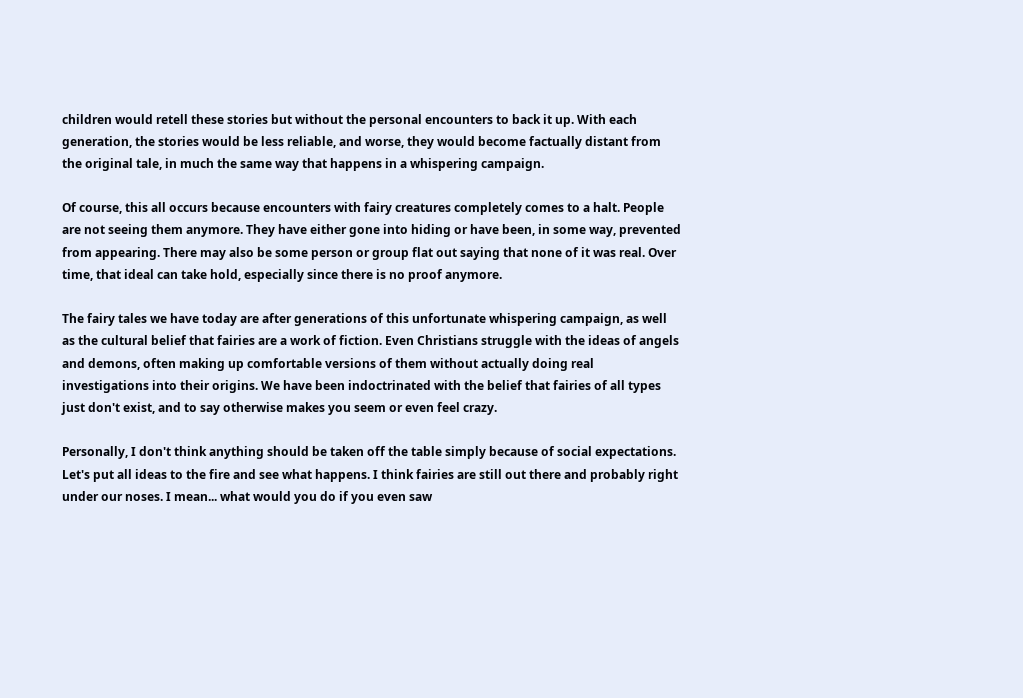children would retell these stories but without the personal encounters to back it up. With each generation, the stories would be less reliable, and worse, they would become factually distant from the original tale, in much the same way that happens in a whispering campaign.

Of course, this all occurs because encounters with fairy creatures completely comes to a halt. People are not seeing them anymore. They have either gone into hiding or have been, in some way, prevented from appearing. There may also be some person or group flat out saying that none of it was real. Over time, that ideal can take hold, especially since there is no proof anymore.

The fairy tales we have today are after generations of this unfortunate whispering campaign, as well as the cultural belief that fairies are a work of fiction. Even Christians struggle with the ideas of angels and demons, often making up comfortable versions of them without actually doing real investigations into their origins. We have been indoctrinated with the belief that fairies of all types just don't exist, and to say otherwise makes you seem or even feel crazy.

Personally, I don't think anything should be taken off the table simply because of social expectations. Let's put all ideas to the fire and see what happens. I think fairies are still out there and probably right under our noses. I mean... what would you do if you even saw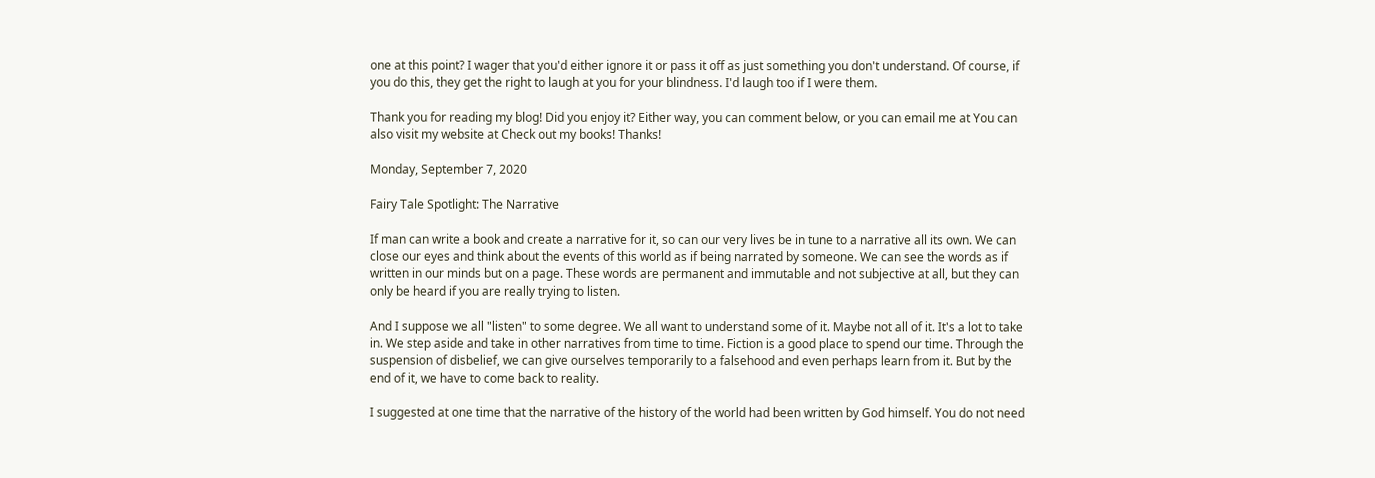one at this point? I wager that you'd either ignore it or pass it off as just something you don't understand. Of course, if you do this, they get the right to laugh at you for your blindness. I'd laugh too if I were them.

Thank you for reading my blog! Did you enjoy it? Either way, you can comment below, or you can email me at You can also visit my website at Check out my books! Thanks!

Monday, September 7, 2020

Fairy Tale Spotlight: The Narrative

If man can write a book and create a narrative for it, so can our very lives be in tune to a narrative all its own. We can close our eyes and think about the events of this world as if being narrated by someone. We can see the words as if written in our minds but on a page. These words are permanent and immutable and not subjective at all, but they can only be heard if you are really trying to listen.

And I suppose we all "listen" to some degree. We all want to understand some of it. Maybe not all of it. It's a lot to take in. We step aside and take in other narratives from time to time. Fiction is a good place to spend our time. Through the suspension of disbelief, we can give ourselves temporarily to a falsehood and even perhaps learn from it. But by the end of it, we have to come back to reality.

I suggested at one time that the narrative of the history of the world had been written by God himself. You do not need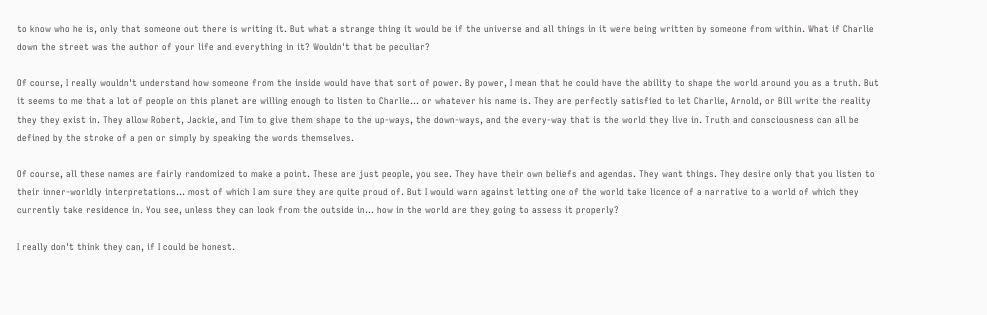to know who he is, only that someone out there is writing it. But what a strange thing it would be if the universe and all things in it were being written by someone from within. What if Charlie down the street was the author of your life and everything in it? Wouldn't that be peculiar?

Of course, I really wouldn't understand how someone from the inside would have that sort of power. By power, I mean that he could have the ability to shape the world around you as a truth. But it seems to me that a lot of people on this planet are willing enough to listen to Charlie... or whatever his name is. They are perfectly satisfied to let Charlie, Arnold, or Bill write the reality they they exist in. They allow Robert, Jackie, and Tim to give them shape to the up-ways, the down-ways, and the every-way that is the world they live in. Truth and consciousness can all be defined by the stroke of a pen or simply by speaking the words themselves.

Of course, all these names are fairly randomized to make a point. These are just people, you see. They have their own beliefs and agendas. They want things. They desire only that you listen to their inner-worldly interpretations... most of which I am sure they are quite proud of. But I would warn against letting one of the world take licence of a narrative to a world of which they currently take residence in. You see, unless they can look from the outside in... how in the world are they going to assess it properly?

I really don't think they can, if I could be honest.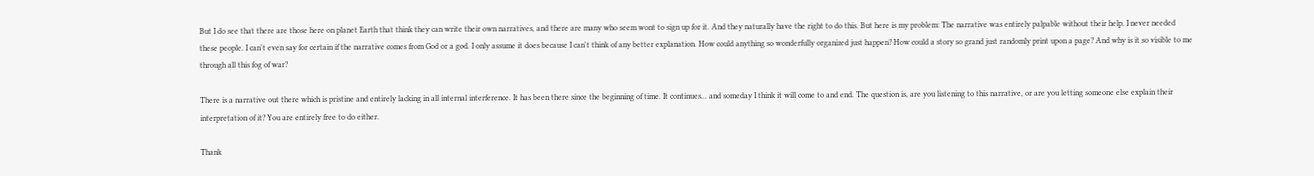But I do see that there are those here on planet Earth that think they can write their own narratives, and there are many who seem wont to sign up for it. And they naturally have the right to do this. But here is my problem: The narrative was entirely palpable without their help. I never needed these people. I can't even say for certain if the narrative comes from God or a god. I only assume it does because I can't think of any better explanation. How could anything so wonderfully organized just happen? How could a story so grand just randomly print upon a page? And why is it so visible to me through all this fog of war?

There is a narrative out there which is pristine and entirely lacking in all internal interference. It has been there since the beginning of time. It continues... and someday I think it will come to and end. The question is, are you listening to this narrative, or are you letting someone else explain their interpretation of it? You are entirely free to do either.

Thank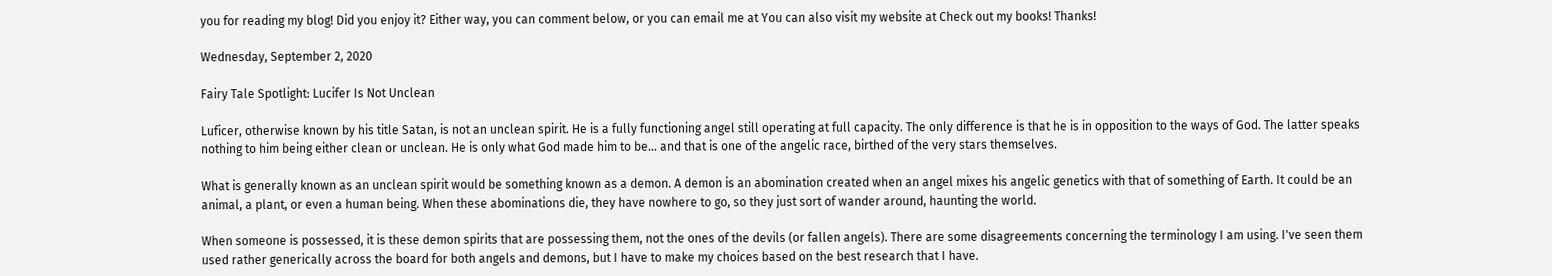you for reading my blog! Did you enjoy it? Either way, you can comment below, or you can email me at You can also visit my website at Check out my books! Thanks!

Wednesday, September 2, 2020

Fairy Tale Spotlight: Lucifer Is Not Unclean

Luficer, otherwise known by his title Satan, is not an unclean spirit. He is a fully functioning angel still operating at full capacity. The only difference is that he is in opposition to the ways of God. The latter speaks nothing to him being either clean or unclean. He is only what God made him to be... and that is one of the angelic race, birthed of the very stars themselves.

What is generally known as an unclean spirit would be something known as a demon. A demon is an abomination created when an angel mixes his angelic genetics with that of something of Earth. It could be an animal, a plant, or even a human being. When these abominations die, they have nowhere to go, so they just sort of wander around, haunting the world.

When someone is possessed, it is these demon spirits that are possessing them, not the ones of the devils (or fallen angels). There are some disagreements concerning the terminology I am using. I've seen them used rather generically across the board for both angels and demons, but I have to make my choices based on the best research that I have.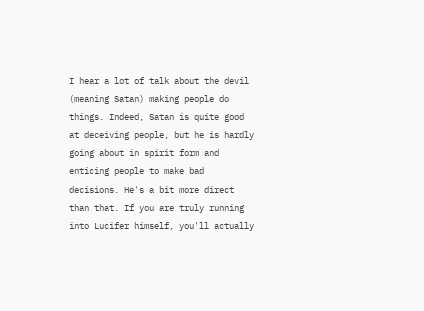I hear a lot of talk about the devil (meaning Satan) making people do things. Indeed, Satan is quite good at deceiving people, but he is hardly going about in spirit form and enticing people to make bad decisions. He's a bit more direct than that. If you are truly running into Lucifer himself, you'll actually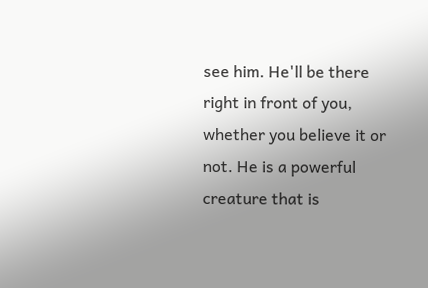see him. He'll be there right in front of you, whether you believe it or not. He is a powerful creature that is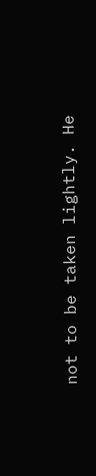not to be taken lightly. He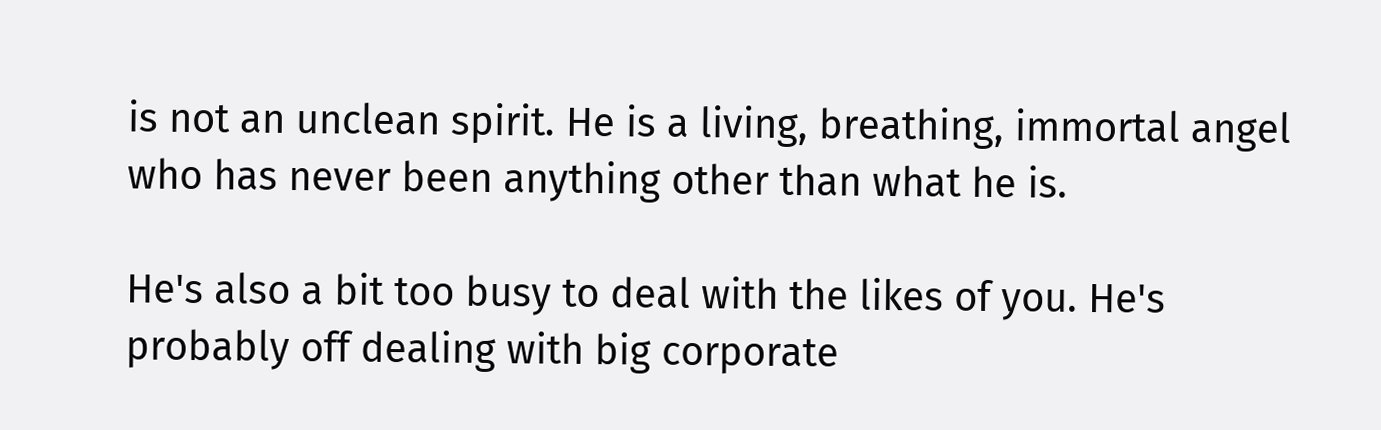is not an unclean spirit. He is a living, breathing, immortal angel who has never been anything other than what he is.

He's also a bit too busy to deal with the likes of you. He's probably off dealing with big corporate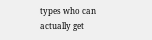types who can actually get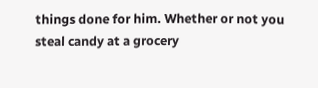things done for him. Whether or not you steal candy at a grocery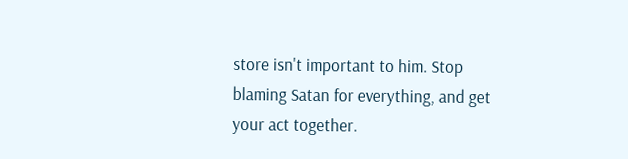store isn't important to him. Stop blaming Satan for everything, and get your act together.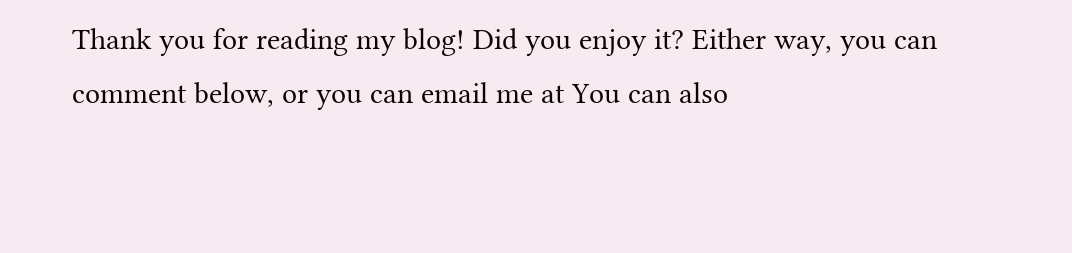Thank you for reading my blog! Did you enjoy it? Either way, you can comment below, or you can email me at You can also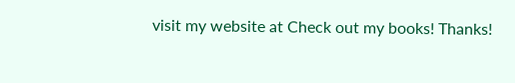visit my website at Check out my books! Thanks!